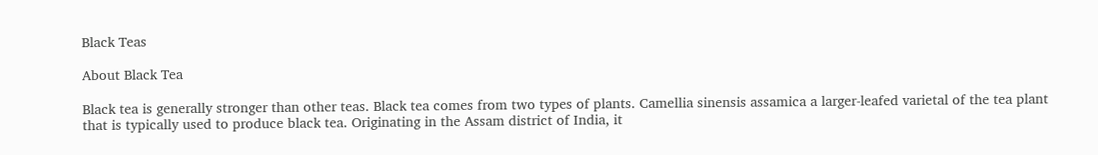Black Teas

About Black Tea

Black tea is generally stronger than other teas. Black tea comes from two types of plants. Camellia sinensis assamica a larger-leafed varietal of the tea plant that is typically used to produce black tea. Originating in the Assam district of India, it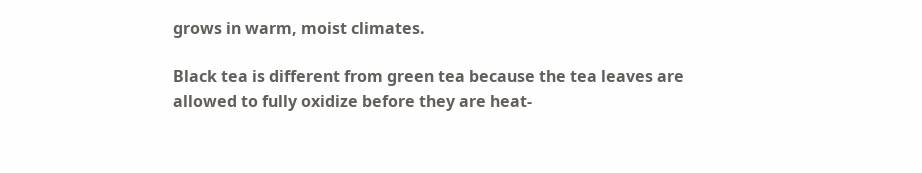grows in warm, moist climates.

Black tea is different from green tea because the tea leaves are allowed to fully oxidize before they are heat-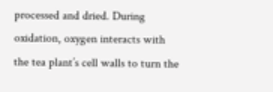processed and dried. During oxidation, oxygen interacts with the tea plant’s cell walls to turn the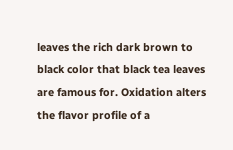leaves the rich dark brown to black color that black tea leaves are famous for. Oxidation alters the flavor profile of a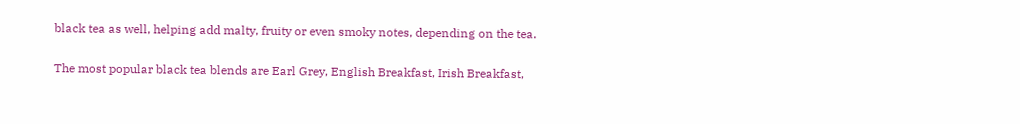black tea as well, helping add malty, fruity or even smoky notes, depending on the tea.

The most popular black tea blends are Earl Grey, English Breakfast, Irish Breakfast,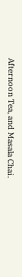Afternoon Tea, and Masala Chai.